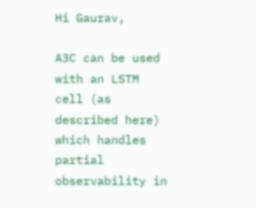Hi Gaurav,

A3C can be used with an LSTM cell (as described here) which handles partial observability in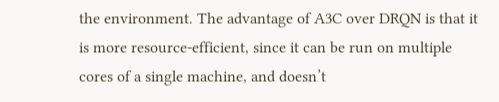the environment. The advantage of A3C over DRQN is that it is more resource-efficient, since it can be run on multiple cores of a single machine, and doesn’t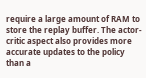require a large amount of RAM to store the replay buffer. The actor-critic aspect also provides more accurate updates to the policy than a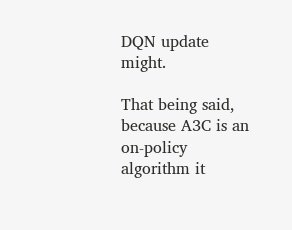DQN update might.

That being said, because A3C is an on-policy algorithm it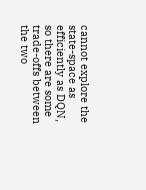cannot explore the state-space as efficiently as DQN, so there are some trade-offs between the two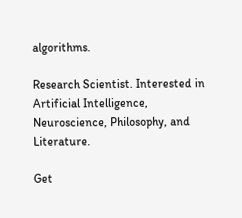algorithms.

Research Scientist. Interested in Artificial Intelligence, Neuroscience, Philosophy, and Literature.

Get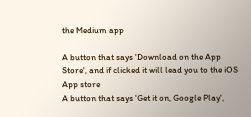the Medium app

A button that says 'Download on the App Store', and if clicked it will lead you to the iOS App store
A button that says 'Get it on, Google Play',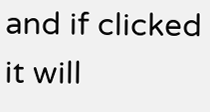and if clicked it will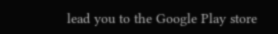lead you to the Google Play store